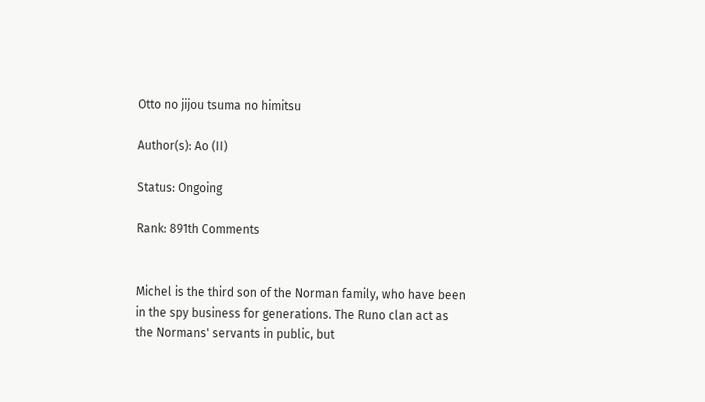Otto no jijou tsuma no himitsu

Author(s): Ao (II)

Status: Ongoing

Rank: 891th Comments


Michel is the third son of the Norman family, who have been in the spy business for generations. The Runo clan act as the Normans' servants in public, but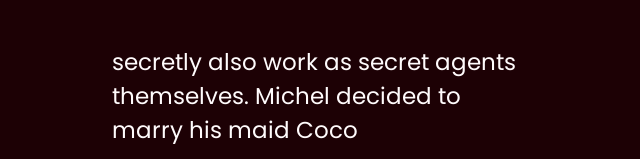secretly also work as secret agents themselves. Michel decided to marry his maid Coco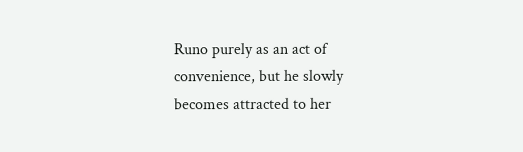Runo purely as an act of convenience, but he slowly becomes attracted to her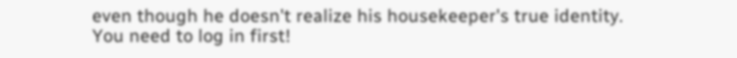even though he doesn't realize his housekeeper's true identity.
You need to log in first!